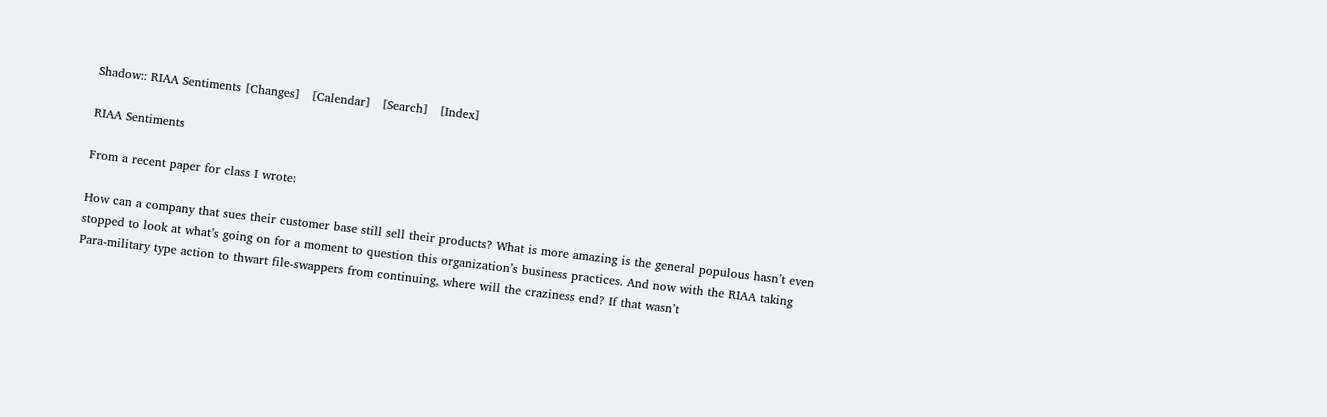Shadow:: RIAA Sentiments [Changes]   [Calendar]   [Search]   [Index]

RIAA Sentiments

From a recent paper for class I wrote:

How can a company that sues their customer base still sell their products? What is more amazing is the general populous hasn’t even stopped to look at what’s going on for a moment to question this organization’s business practices. And now with the RIAA taking Para-military type action to thwart file-swappers from continuing, where will the craziness end? If that wasn’t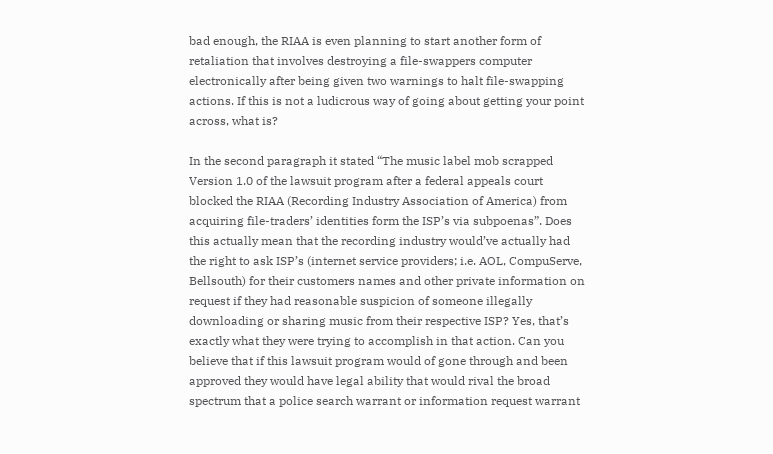bad enough, the RIAA is even planning to start another form of retaliation that involves destroying a file-swappers computer electronically after being given two warnings to halt file-swapping actions. If this is not a ludicrous way of going about getting your point across, what is?

In the second paragraph it stated “The music label mob scrapped Version 1.0 of the lawsuit program after a federal appeals court blocked the RIAA (Recording Industry Association of America) from acquiring file-traders’ identities form the ISP’s via subpoenas”. Does this actually mean that the recording industry would’ve actually had the right to ask ISP’s (internet service providers; i.e. AOL, CompuServe, Bellsouth) for their customers names and other private information on request if they had reasonable suspicion of someone illegally downloading or sharing music from their respective ISP? Yes, that’s exactly what they were trying to accomplish in that action. Can you believe that if this lawsuit program would of gone through and been approved they would have legal ability that would rival the broad spectrum that a police search warrant or information request warrant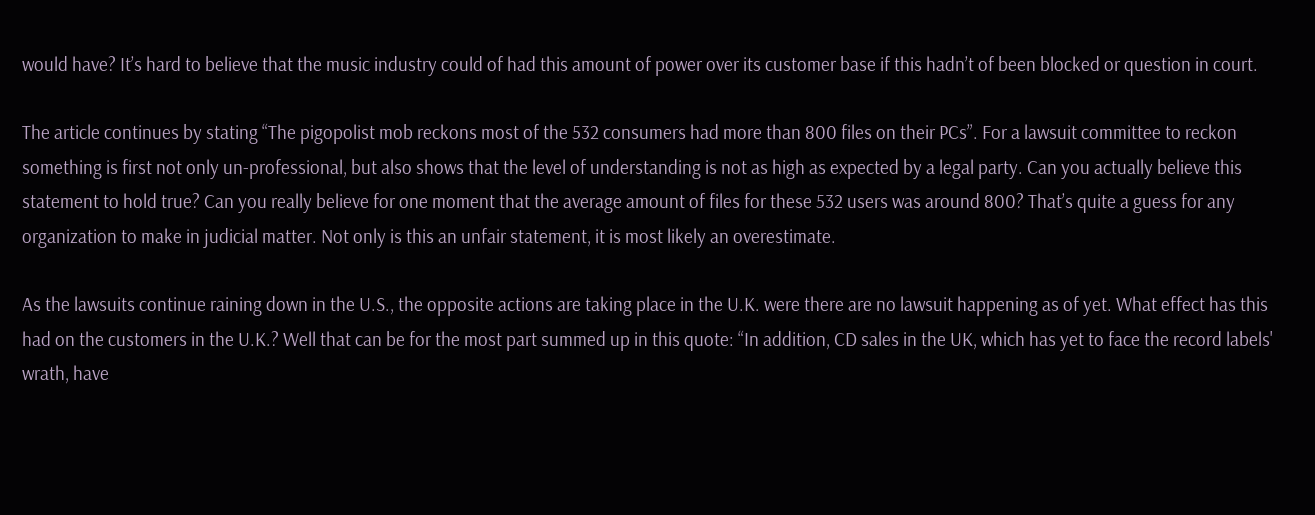would have? It’s hard to believe that the music industry could of had this amount of power over its customer base if this hadn’t of been blocked or question in court.

The article continues by stating “The pigopolist mob reckons most of the 532 consumers had more than 800 files on their PCs”. For a lawsuit committee to reckon something is first not only un-professional, but also shows that the level of understanding is not as high as expected by a legal party. Can you actually believe this statement to hold true? Can you really believe for one moment that the average amount of files for these 532 users was around 800? That’s quite a guess for any organization to make in judicial matter. Not only is this an unfair statement, it is most likely an overestimate.

As the lawsuits continue raining down in the U.S., the opposite actions are taking place in the U.K. were there are no lawsuit happening as of yet. What effect has this had on the customers in the U.K.? Well that can be for the most part summed up in this quote: “In addition, CD sales in the UK, which has yet to face the record labels' wrath, have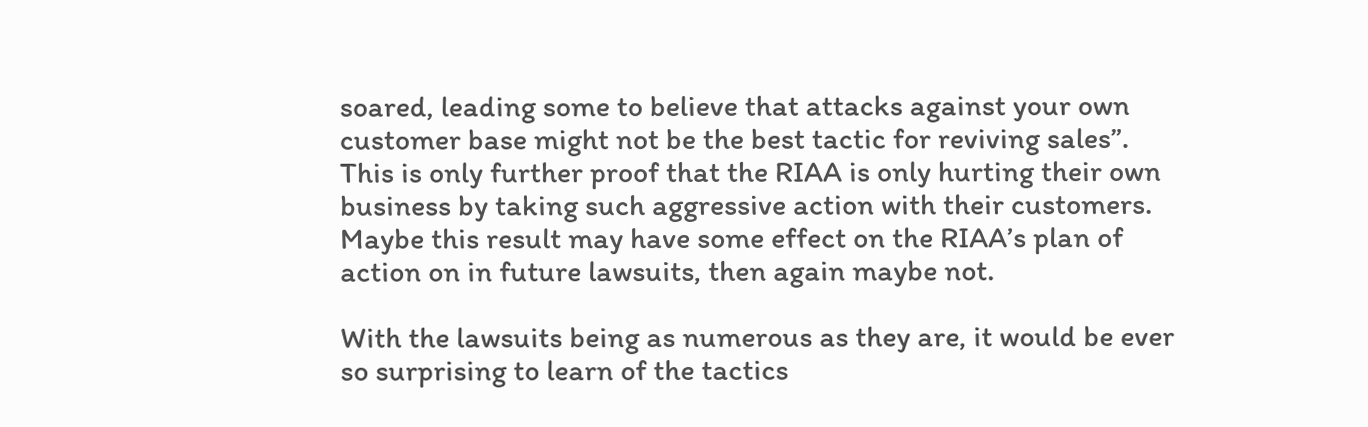soared, leading some to believe that attacks against your own customer base might not be the best tactic for reviving sales”. This is only further proof that the RIAA is only hurting their own business by taking such aggressive action with their customers. Maybe this result may have some effect on the RIAA’s plan of action on in future lawsuits, then again maybe not.

With the lawsuits being as numerous as they are, it would be ever so surprising to learn of the tactics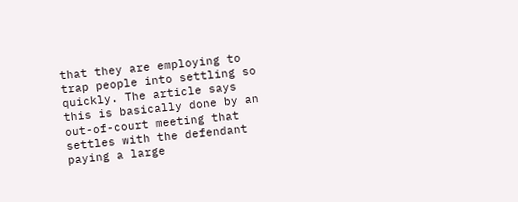that they are employing to trap people into settling so quickly. The article says this is basically done by an out-of-court meeting that settles with the defendant paying a large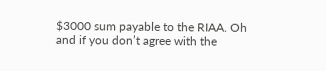$3000 sum payable to the RIAA. Oh and if you don’t agree with the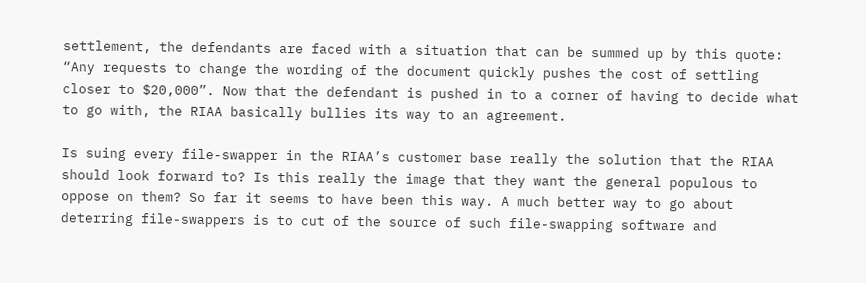settlement, the defendants are faced with a situation that can be summed up by this quote: “Any requests to change the wording of the document quickly pushes the cost of settling closer to $20,000”. Now that the defendant is pushed in to a corner of having to decide what to go with, the RIAA basically bullies its way to an agreement.

Is suing every file-swapper in the RIAA’s customer base really the solution that the RIAA should look forward to? Is this really the image that they want the general populous to oppose on them? So far it seems to have been this way. A much better way to go about deterring file-swappers is to cut of the source of such file-swapping software and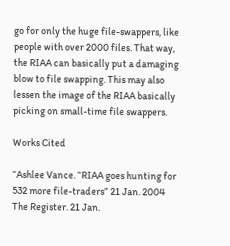go for only the huge file-swappers, like people with over 2000 files. That way, the RIAA can basically put a damaging blow to file swapping. This may also lessen the image of the RIAA basically picking on small-time file swappers.

Works Cited

“Ashlee Vance. “RIAA goes hunting for 532 more file-traders” 21 Jan. 2004 The Register. 21 Jan.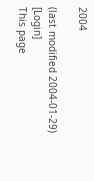2004

(last modified 2004-01-29)       [Login]
This page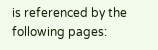is referenced by the following pages: